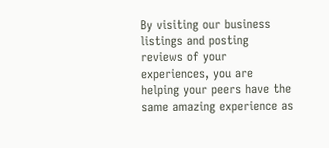By visiting our business listings and posting reviews of your experiences, you are helping your peers have the same amazing experience as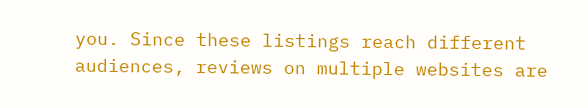you. Since these listings reach different audiences, reviews on multiple websites are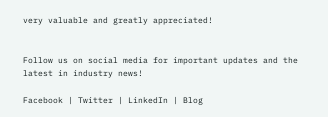very valuable and greatly appreciated!


Follow us on social media for important updates and the latest in industry news!

Facebook | Twitter | LinkedIn | Blog